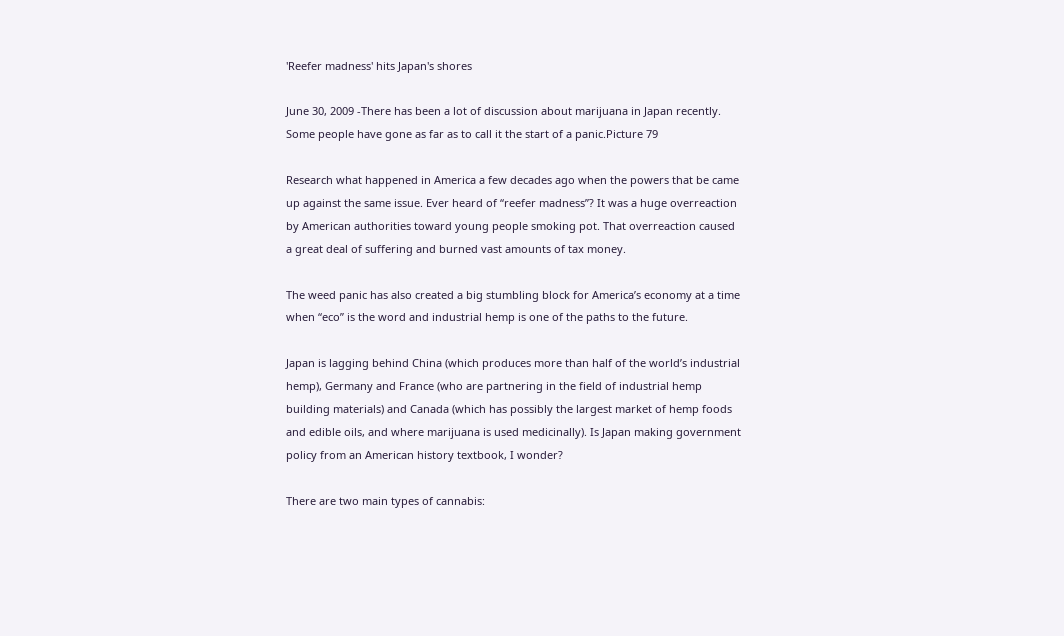'Reefer madness' hits Japan's shores

June 30, 2009 -There has been a lot of discussion about marijuana in Japan recently. Some people have gone as far as to call it the start of a panic.Picture 79

Research what happened in America a few decades ago when the powers that be came up against the same issue. Ever heard of “reefer madness”? It was a huge overreaction by American authorities toward young people smoking pot. That overreaction caused a great deal of suffering and burned vast amounts of tax money.

The weed panic has also created a big stumbling block for America’s economy at a time when “eco” is the word and industrial hemp is one of the paths to the future.

Japan is lagging behind China (which produces more than half of the world’s industrial hemp), Germany and France (who are partnering in the field of industrial hemp building materials) and Canada (which has possibly the largest market of hemp foods and edible oils, and where marijuana is used medicinally). Is Japan making government policy from an American history textbook, I wonder?

There are two main types of cannabis: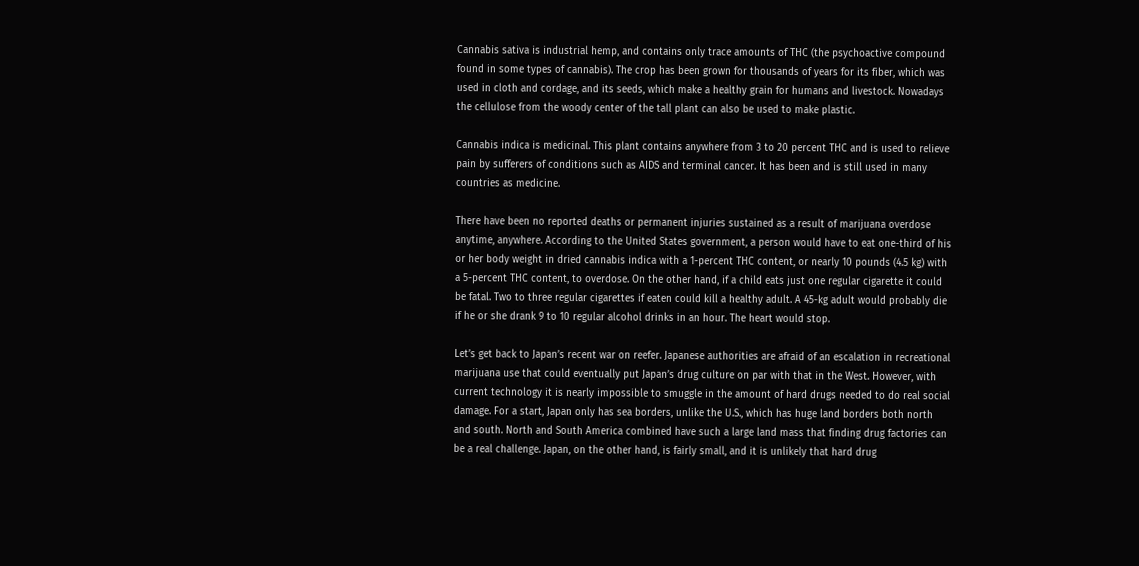Cannabis sativa is industrial hemp, and contains only trace amounts of THC (the psychoactive compound found in some types of cannabis). The crop has been grown for thousands of years for its fiber, which was used in cloth and cordage, and its seeds, which make a healthy grain for humans and livestock. Nowadays the cellulose from the woody center of the tall plant can also be used to make plastic.

Cannabis indica is medicinal. This plant contains anywhere from 3 to 20 percent THC and is used to relieve pain by sufferers of conditions such as AIDS and terminal cancer. It has been and is still used in many countries as medicine.

There have been no reported deaths or permanent injuries sustained as a result of marijuana overdose anytime, anywhere. According to the United States government, a person would have to eat one-third of his or her body weight in dried cannabis indica with a 1-percent THC content, or nearly 10 pounds (4.5 kg) with a 5-percent THC content, to overdose. On the other hand, if a child eats just one regular cigarette it could be fatal. Two to three regular cigarettes if eaten could kill a healthy adult. A 45-kg adult would probably die if he or she drank 9 to 10 regular alcohol drinks in an hour. The heart would stop.

Let’s get back to Japan’s recent war on reefer. Japanese authorities are afraid of an escalation in recreational marijuana use that could eventually put Japan’s drug culture on par with that in the West. However, with current technology it is nearly impossible to smuggle in the amount of hard drugs needed to do real social damage. For a start, Japan only has sea borders, unlike the U.S., which has huge land borders both north and south. North and South America combined have such a large land mass that finding drug factories can be a real challenge. Japan, on the other hand, is fairly small, and it is unlikely that hard drug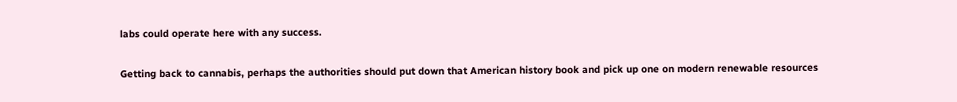labs could operate here with any success.

Getting back to cannabis, perhaps the authorities should put down that American history book and pick up one on modern renewable resources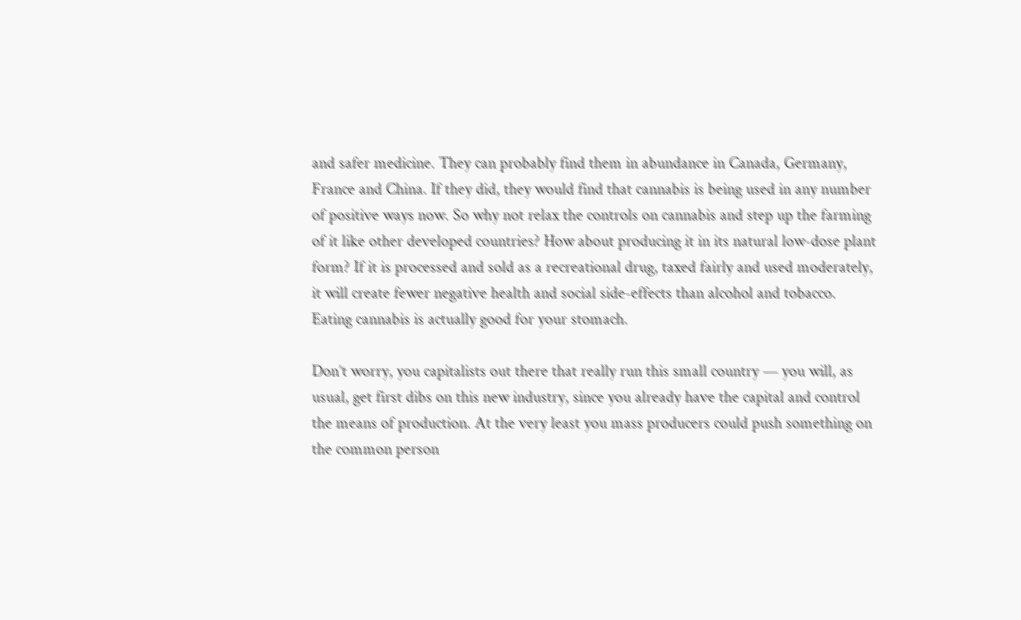and safer medicine. They can probably find them in abundance in Canada, Germany, France and China. If they did, they would find that cannabis is being used in any number of positive ways now. So why not relax the controls on cannabis and step up the farming of it like other developed countries? How about producing it in its natural low-dose plant form? If it is processed and sold as a recreational drug, taxed fairly and used moderately, it will create fewer negative health and social side-effects than alcohol and tobacco. Eating cannabis is actually good for your stomach.

Don’t worry, you capitalists out there that really run this small country — you will, as usual, get first dibs on this new industry, since you already have the capital and control the means of production. At the very least you mass producers could push something on the common person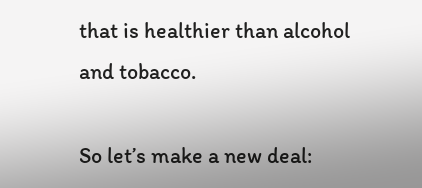that is healthier than alcohol and tobacco.

So let’s make a new deal: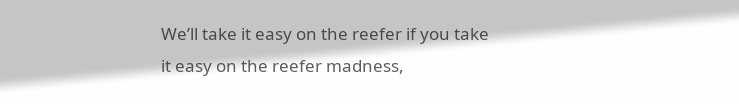We’ll take it easy on the reefer if you take it easy on the reefer madness,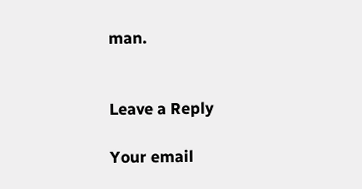man.


Leave a Reply

Your email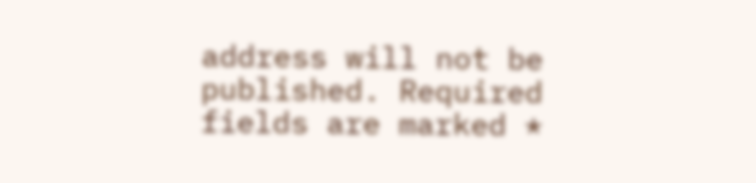address will not be published. Required fields are marked *